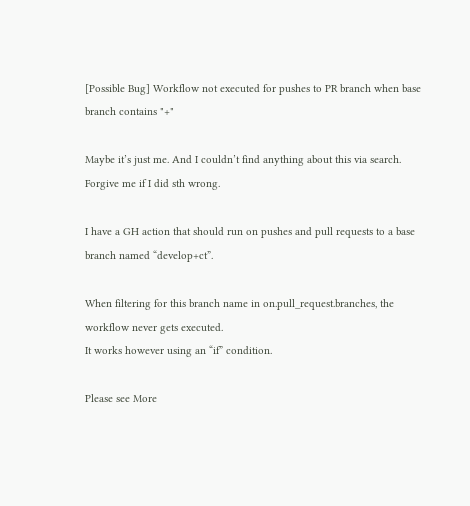[Possible Bug] Workflow not executed for pushes to PR branch when base branch contains "+"

Maybe it’s just me. And I couldn’t find anything about this via search. Forgive me if I did sth wrong.

I have a GH action that should run on pushes and pull requests to a base branch named “develop+ct”.

When filtering for this branch name in on.pull_request.branches, the workflow never gets executed.
It works however using an “if” condition.

Please see More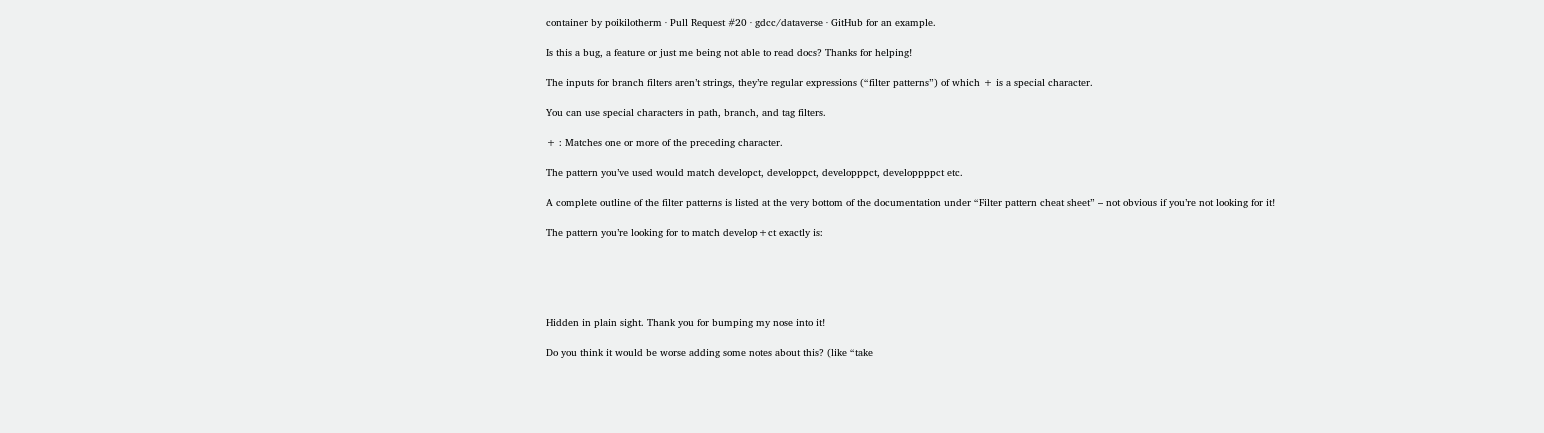container by poikilotherm · Pull Request #20 · gdcc/dataverse · GitHub for an example.

Is this a bug, a feature or just me being not able to read docs? Thanks for helping!

The inputs for branch filters aren’t strings, they’re regular expressions (“filter patterns”) of which + is a special character.

You can use special characters in path, branch, and tag filters.

+ : Matches one or more of the preceding character.

The pattern you’ve used would match developct, developpct, developppct, developpppct etc.

A complete outline of the filter patterns is listed at the very bottom of the documentation under “Filter pattern cheat sheet” – not obvious if you’re not looking for it!

The pattern you’re looking for to match develop+ct exactly is:





Hidden in plain sight. Thank you for bumping my nose into it!

Do you think it would be worse adding some notes about this? (like “take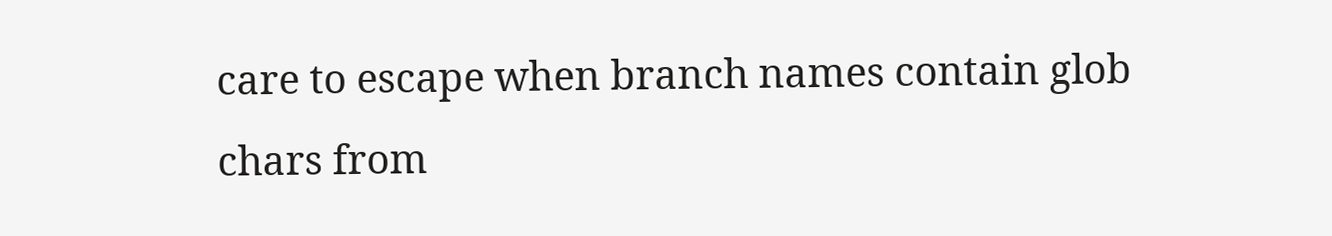care to escape when branch names contain glob chars from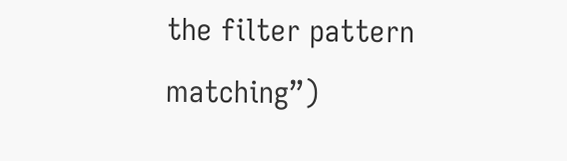the filter pattern matching”)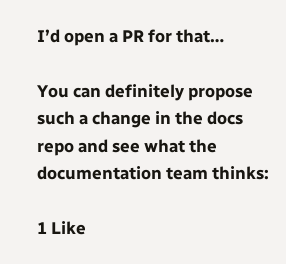I’d open a PR for that…

You can definitely propose such a change in the docs repo and see what the documentation team thinks:

1 Like